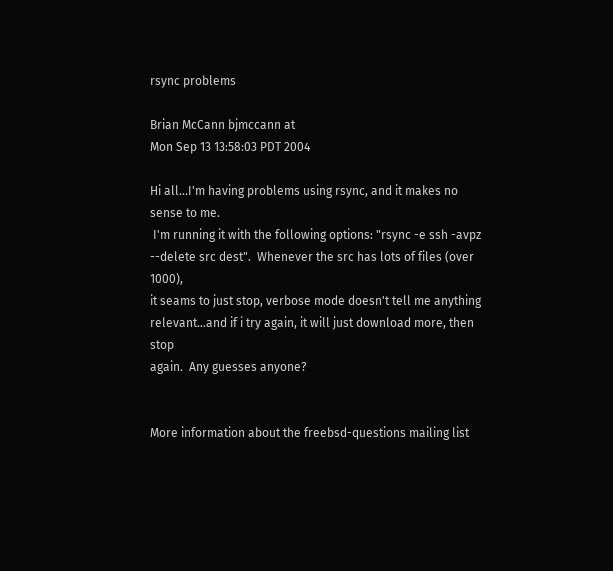rsync problems

Brian McCann bjmccann at
Mon Sep 13 13:58:03 PDT 2004

Hi all...I'm having problems using rsync, and it makes no sense to me.
 I'm running it with the following options: "rsync -e ssh -avpz
--delete src dest".  Whenever the src has lots of files (over 1000),
it seams to just stop, verbose mode doesn't tell me anything
relevant...and if i try again, it will just download more, then stop
again.  Any guesses anyone?


More information about the freebsd-questions mailing list